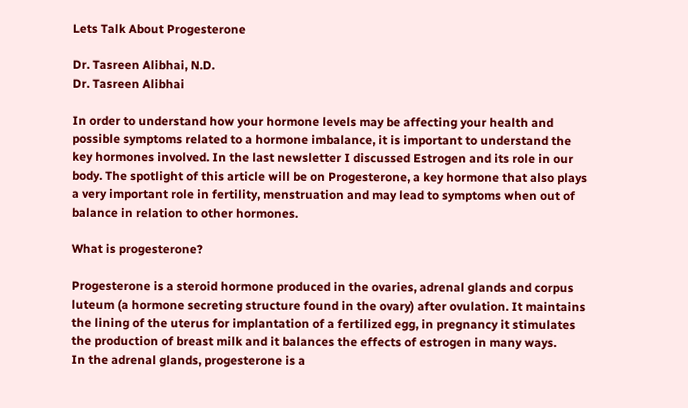Lets Talk About Progesterone

Dr. Tasreen Alibhai, N.D.
Dr. Tasreen Alibhai

In order to understand how your hormone levels may be affecting your health and possible symptoms related to a hormone imbalance, it is important to understand the key hormones involved. In the last newsletter I discussed Estrogen and its role in our body. The spotlight of this article will be on Progesterone, a key hormone that also plays a very important role in fertility, menstruation and may lead to symptoms when out of balance in relation to other hormones.

What is progesterone?

Progesterone is a steroid hormone produced in the ovaries, adrenal glands and corpus luteum (a hormone secreting structure found in the ovary) after ovulation. It maintains the lining of the uterus for implantation of a fertilized egg, in pregnancy it stimulates the production of breast milk and it balances the effects of estrogen in many ways.
In the adrenal glands, progesterone is a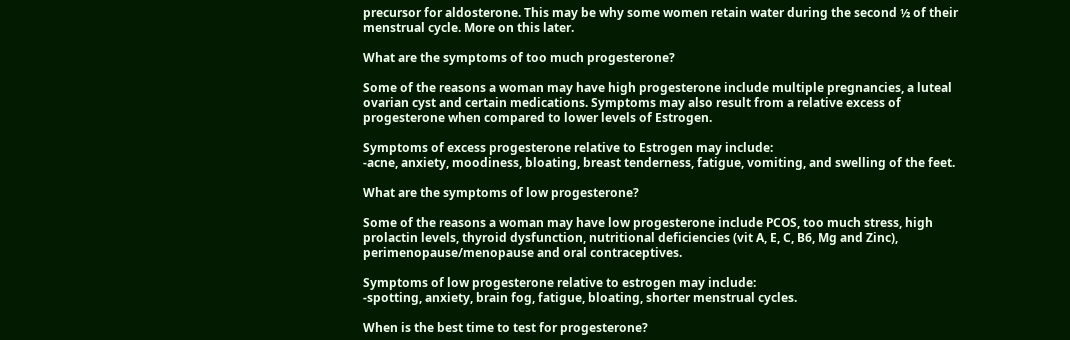precursor for aldosterone. This may be why some women retain water during the second ½ of their menstrual cycle. More on this later.

What are the symptoms of too much progesterone?

Some of the reasons a woman may have high progesterone include multiple pregnancies, a luteal ovarian cyst and certain medications. Symptoms may also result from a relative excess of progesterone when compared to lower levels of Estrogen.

Symptoms of excess progesterone relative to Estrogen may include:
-acne, anxiety, moodiness, bloating, breast tenderness, fatigue, vomiting, and swelling of the feet.

What are the symptoms of low progesterone?

Some of the reasons a woman may have low progesterone include PCOS, too much stress, high prolactin levels, thyroid dysfunction, nutritional deficiencies (vit A, E, C, B6, Mg and Zinc), perimenopause/menopause and oral contraceptives.

Symptoms of low progesterone relative to estrogen may include:
-spotting, anxiety, brain fog, fatigue, bloating, shorter menstrual cycles.

When is the best time to test for progesterone?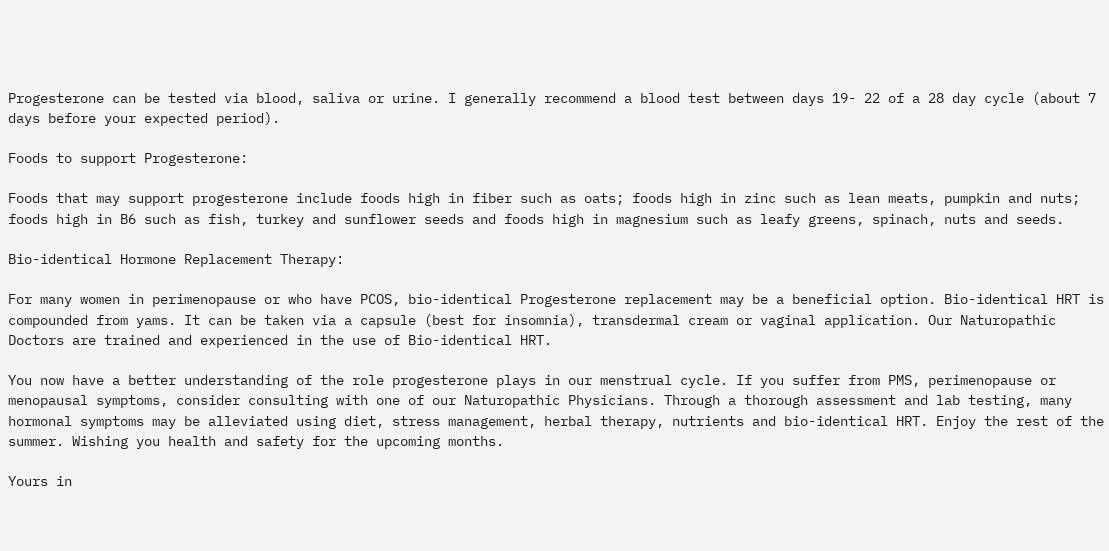Progesterone can be tested via blood, saliva or urine. I generally recommend a blood test between days 19- 22 of a 28 day cycle (about 7 days before your expected period).

Foods to support Progesterone:

Foods that may support progesterone include foods high in fiber such as oats; foods high in zinc such as lean meats, pumpkin and nuts; foods high in B6 such as fish, turkey and sunflower seeds and foods high in magnesium such as leafy greens, spinach, nuts and seeds.

Bio-identical Hormone Replacement Therapy:

For many women in perimenopause or who have PCOS, bio-identical Progesterone replacement may be a beneficial option. Bio-identical HRT is compounded from yams. It can be taken via a capsule (best for insomnia), transdermal cream or vaginal application. Our Naturopathic Doctors are trained and experienced in the use of Bio-identical HRT.

You now have a better understanding of the role progesterone plays in our menstrual cycle. If you suffer from PMS, perimenopause or menopausal symptoms, consider consulting with one of our Naturopathic Physicians. Through a thorough assessment and lab testing, many hormonal symptoms may be alleviated using diet, stress management, herbal therapy, nutrients and bio-identical HRT. Enjoy the rest of the summer. Wishing you health and safety for the upcoming months.

Yours in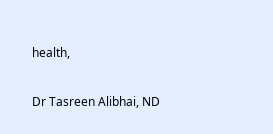health,

Dr Tasreen Alibhai, ND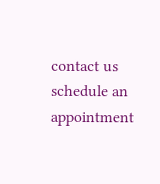contact us schedule an appointment